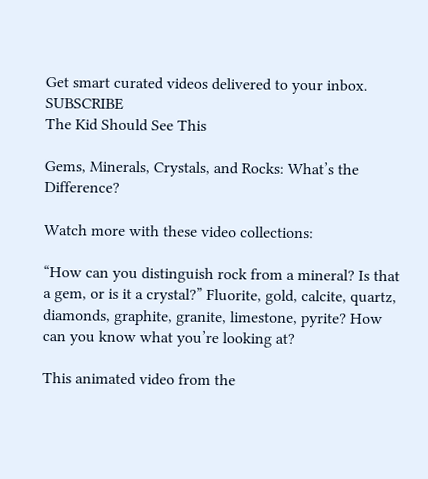Get smart curated videos delivered to your inbox.   SUBSCRIBE
The Kid Should See This

Gems, Minerals, Crystals, and Rocks: What’s the Difference?

Watch more with these video collections:

“How can you distinguish rock from a mineral? Is that a gem, or is it a crystal?” Fluorite, gold, calcite, quartz, diamonds, graphite, granite, limestone, pyrite? How can you know what you’re looking at?

This animated video from the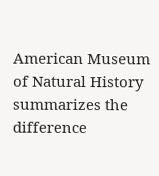American Museum of Natural History summarizes the difference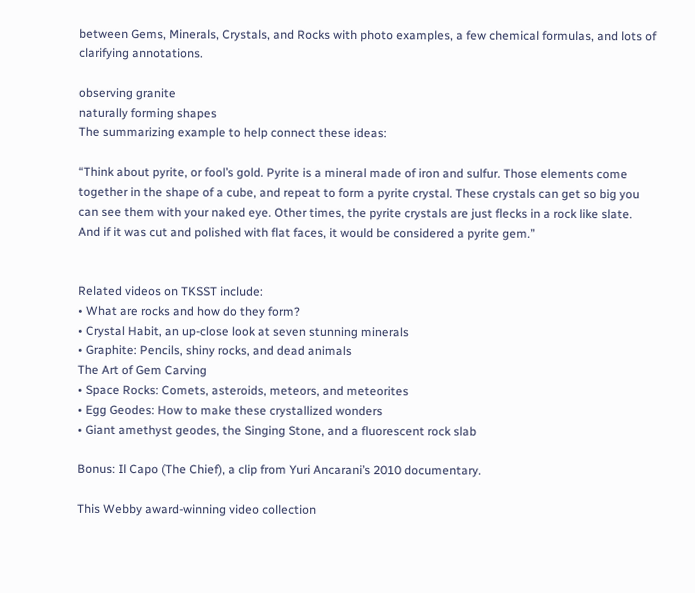between Gems, Minerals, Crystals, and Rocks with photo examples, a few chemical formulas, and lots of clarifying annotations.

observing granite
naturally forming shapes
The summarizing example to help connect these ideas:

“Think about pyrite, or fool’s gold. Pyrite is a mineral made of iron and sulfur. Those elements come together in the shape of a cube, and repeat to form a pyrite crystal. These crystals can get so big you can see them with your naked eye. Other times, the pyrite crystals are just flecks in a rock like slate. And if it was cut and polished with flat faces, it would be considered a pyrite gem.”


Related videos on TKSST include:
• What are rocks and how do they form?
• Crystal Habit, an up-close look at seven stunning minerals
• Graphite: Pencils, shiny rocks, and dead animals
The Art of Gem Carving
• Space Rocks: Comets, asteroids, meteors, and meteorites
• Egg Geodes: How to make these crystallized wonders
• Giant amethyst geodes, the Singing Stone, and a fluorescent rock slab

Bonus: Il Capo (The Chief), a clip from Yuri Ancarani’s 2010 documentary.

This Webby award-winning video collection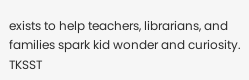exists to help teachers, librarians, and families spark kid wonder and curiosity. TKSST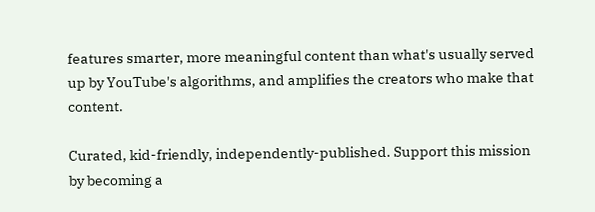features smarter, more meaningful content than what's usually served up by YouTube's algorithms, and amplifies the creators who make that content.

Curated, kid-friendly, independently-published. Support this mission by becoming a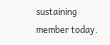sustaining member today.